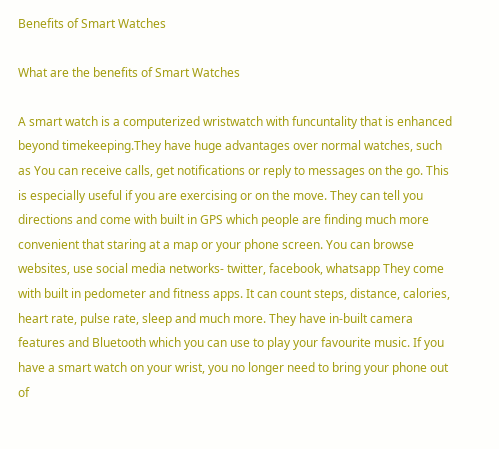Benefits of Smart Watches

What are the benefits of Smart Watches

A smart watch is a computerized wristwatch with funcuntality that is enhanced beyond timekeeping.They have huge advantages over normal watches, such as You can receive calls, get notifications or reply to messages on the go. This is especially useful if you are exercising or on the move. They can tell you directions and come with built in GPS which people are finding much more convenient that staring at a map or your phone screen. You can browse websites, use social media networks- twitter, facebook, whatsapp They come with built in pedometer and fitness apps. It can count steps, distance, calories, heart rate, pulse rate, sleep and much more. They have in-built camera features and Bluetooth which you can use to play your favourite music. If you have a smart watch on your wrist, you no longer need to bring your phone out of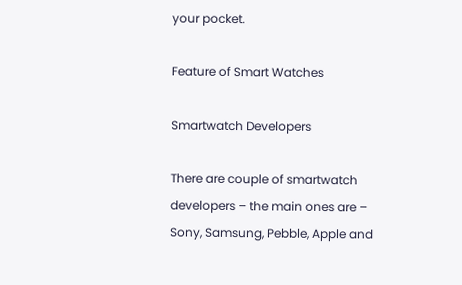your pocket.

Feature of Smart Watches

Smartwatch Developers

There are couple of smartwatch developers – the main ones are – Sony, Samsung, Pebble, Apple and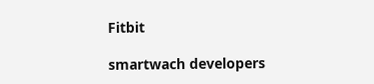Fitbit

smartwach developers